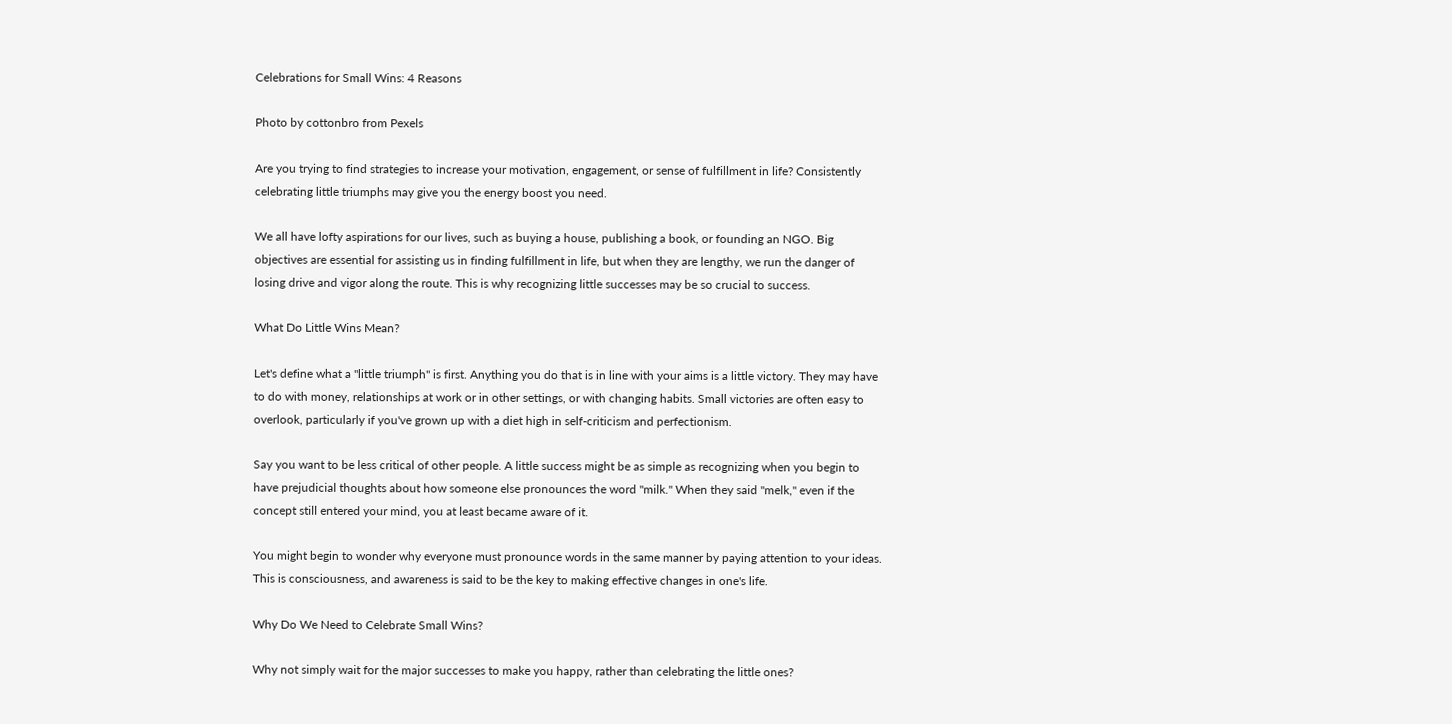Celebrations for Small Wins: 4 Reasons

Photo by cottonbro from Pexels

Are you trying to find strategies to increase your motivation, engagement, or sense of fulfillment in life? Consistently celebrating little triumphs may give you the energy boost you need.

We all have lofty aspirations for our lives, such as buying a house, publishing a book, or founding an NGO. Big objectives are essential for assisting us in finding fulfillment in life, but when they are lengthy, we run the danger of losing drive and vigor along the route. This is why recognizing little successes may be so crucial to success.

What Do Little Wins Mean?

Let's define what a "little triumph" is first. Anything you do that is in line with your aims is a little victory. They may have to do with money, relationships at work or in other settings, or with changing habits. Small victories are often easy to overlook, particularly if you've grown up with a diet high in self-criticism and perfectionism.

Say you want to be less critical of other people. A little success might be as simple as recognizing when you begin to have prejudicial thoughts about how someone else pronounces the word "milk." When they said "melk," even if the concept still entered your mind, you at least became aware of it.

You might begin to wonder why everyone must pronounce words in the same manner by paying attention to your ideas. This is consciousness, and awareness is said to be the key to making effective changes in one's life.

Why Do We Need to Celebrate Small Wins?

Why not simply wait for the major successes to make you happy, rather than celebrating the little ones?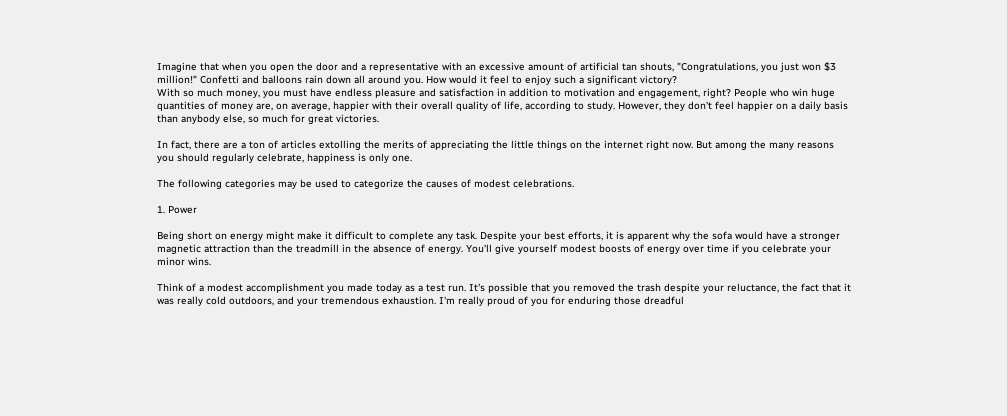Imagine that when you open the door and a representative with an excessive amount of artificial tan shouts, "Congratulations, you just won $3 million!" Confetti and balloons rain down all around you. How would it feel to enjoy such a significant victory?
With so much money, you must have endless pleasure and satisfaction in addition to motivation and engagement, right? People who win huge quantities of money are, on average, happier with their overall quality of life, according to study. However, they don't feel happier on a daily basis than anybody else, so much for great victories.

In fact, there are a ton of articles extolling the merits of appreciating the little things on the internet right now. But among the many reasons you should regularly celebrate, happiness is only one.

The following categories may be used to categorize the causes of modest celebrations.

1. Power

Being short on energy might make it difficult to complete any task. Despite your best efforts, it is apparent why the sofa would have a stronger magnetic attraction than the treadmill in the absence of energy. You'll give yourself modest boosts of energy over time if you celebrate your minor wins.

Think of a modest accomplishment you made today as a test run. It's possible that you removed the trash despite your reluctance, the fact that it was really cold outdoors, and your tremendous exhaustion. I'm really proud of you for enduring those dreadful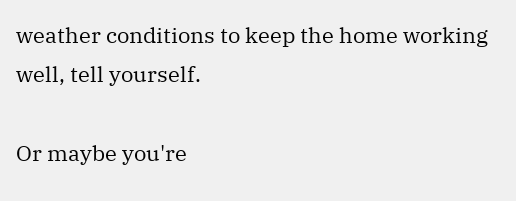weather conditions to keep the home working well, tell yourself.

Or maybe you're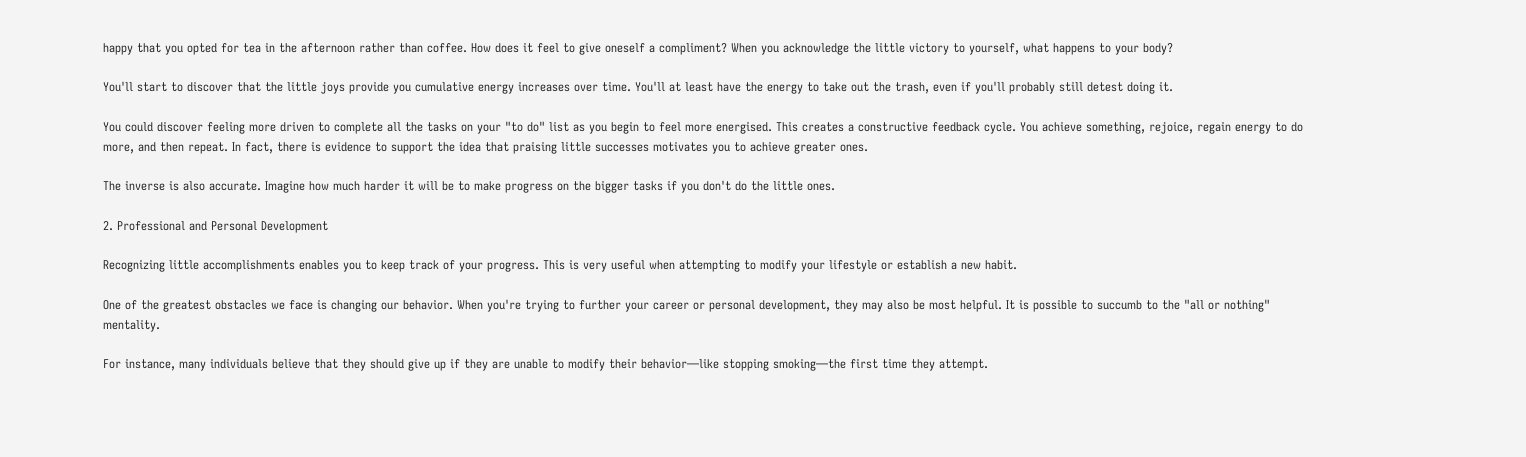happy that you opted for tea in the afternoon rather than coffee. How does it feel to give oneself a compliment? When you acknowledge the little victory to yourself, what happens to your body?

You'll start to discover that the little joys provide you cumulative energy increases over time. You'll at least have the energy to take out the trash, even if you'll probably still detest doing it.

You could discover feeling more driven to complete all the tasks on your "to do" list as you begin to feel more energised. This creates a constructive feedback cycle. You achieve something, rejoice, regain energy to do more, and then repeat. In fact, there is evidence to support the idea that praising little successes motivates you to achieve greater ones.

The inverse is also accurate. Imagine how much harder it will be to make progress on the bigger tasks if you don't do the little ones.

2. Professional and Personal Development

Recognizing little accomplishments enables you to keep track of your progress. This is very useful when attempting to modify your lifestyle or establish a new habit.

One of the greatest obstacles we face is changing our behavior. When you're trying to further your career or personal development, they may also be most helpful. It is possible to succumb to the "all or nothing" mentality.

For instance, many individuals believe that they should give up if they are unable to modify their behavior—like stopping smoking—the first time they attempt.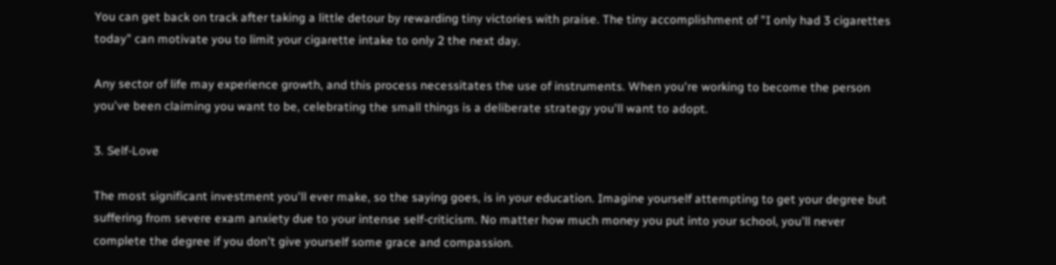You can get back on track after taking a little detour by rewarding tiny victories with praise. The tiny accomplishment of "I only had 3 cigarettes today" can motivate you to limit your cigarette intake to only 2 the next day.

Any sector of life may experience growth, and this process necessitates the use of instruments. When you're working to become the person you've been claiming you want to be, celebrating the small things is a deliberate strategy you'll want to adopt.

3. Self-Love

The most significant investment you'll ever make, so the saying goes, is in your education. Imagine yourself attempting to get your degree but suffering from severe exam anxiety due to your intense self-criticism. No matter how much money you put into your school, you'll never complete the degree if you don't give yourself some grace and compassion.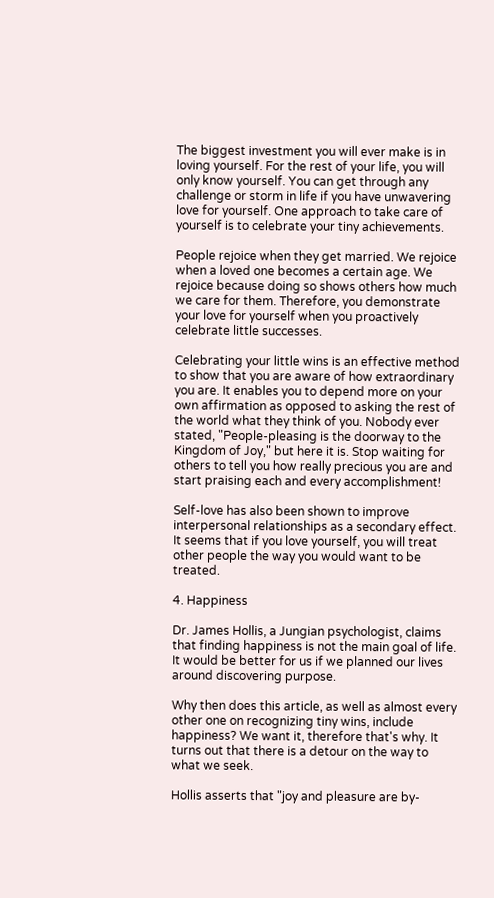The biggest investment you will ever make is in loving yourself. For the rest of your life, you will only know yourself. You can get through any challenge or storm in life if you have unwavering love for yourself. One approach to take care of yourself is to celebrate your tiny achievements.

People rejoice when they get married. We rejoice when a loved one becomes a certain age. We rejoice because doing so shows others how much we care for them. Therefore, you demonstrate your love for yourself when you proactively celebrate little successes.

Celebrating your little wins is an effective method to show that you are aware of how extraordinary you are. It enables you to depend more on your own affirmation as opposed to asking the rest of the world what they think of you. Nobody ever stated, "People-pleasing is the doorway to the Kingdom of Joy," but here it is. Stop waiting for others to tell you how really precious you are and start praising each and every accomplishment!

Self-love has also been shown to improve interpersonal relationships as a secondary effect. It seems that if you love yourself, you will treat other people the way you would want to be treated.

4. Happiness

Dr. James Hollis, a Jungian psychologist, claims that finding happiness is not the main goal of life. It would be better for us if we planned our lives around discovering purpose.

Why then does this article, as well as almost every other one on recognizing tiny wins, include happiness? We want it, therefore that's why. It turns out that there is a detour on the way to what we seek.

Hollis asserts that "joy and pleasure are by-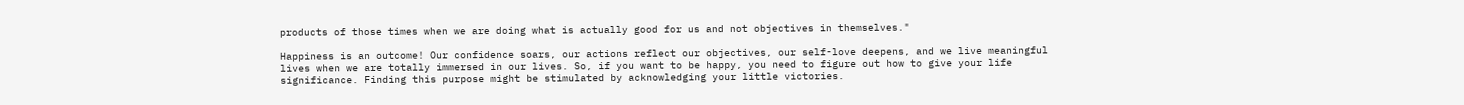products of those times when we are doing what is actually good for us and not objectives in themselves."

Happiness is an outcome! Our confidence soars, our actions reflect our objectives, our self-love deepens, and we live meaningful lives when we are totally immersed in our lives. So, if you want to be happy, you need to figure out how to give your life significance. Finding this purpose might be stimulated by acknowledging your little victories.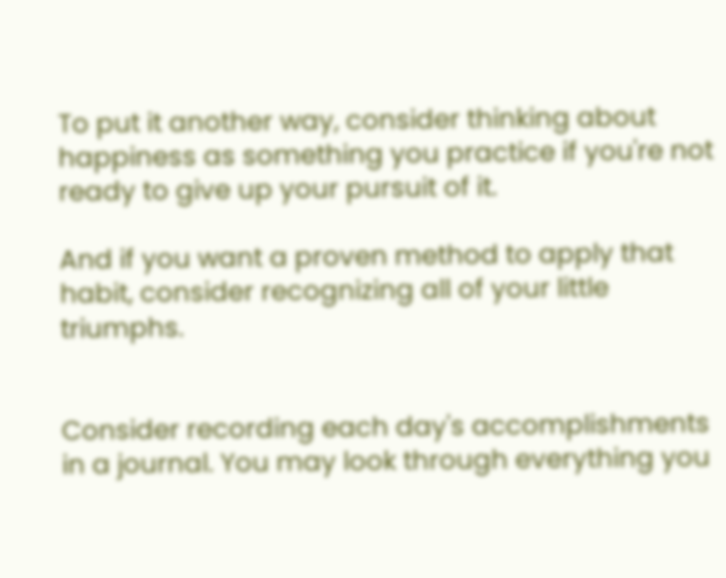To put it another way, consider thinking about happiness as something you practice if you're not ready to give up your pursuit of it.

And if you want a proven method to apply that habit, consider recognizing all of your little triumphs.


Consider recording each day's accomplishments in a journal. You may look through everything you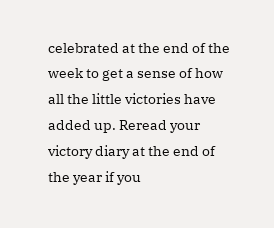celebrated at the end of the week to get a sense of how all the little victories have added up. Reread your victory diary at the end of the year if you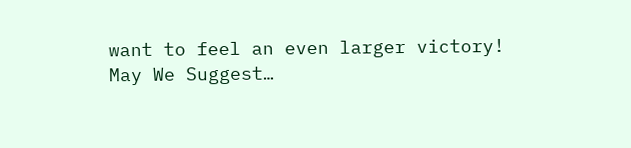want to feel an even larger victory!
May We Suggest…